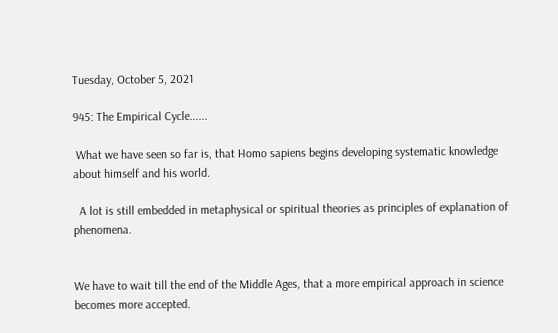Tuesday, October 5, 2021

945: The Empirical Cycle......

 What we have seen so far is, that Homo sapiens begins developing systematic knowledge about himself and his world.

  A lot is still embedded in metaphysical or spiritual theories as principles of explanation of phenomena.


We have to wait till the end of the Middle Ages, that a more empirical approach in science becomes more accepted.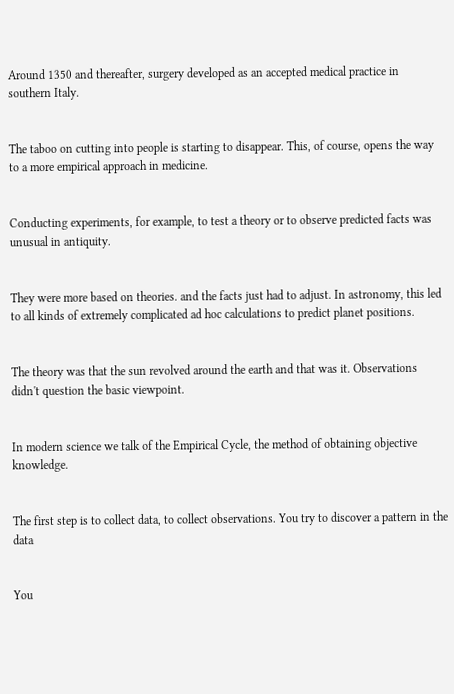Around 1350 and thereafter, surgery developed as an accepted medical practice in southern Italy.


The taboo on cutting into people is starting to disappear. This, of course, opens the way to a more empirical approach in medicine.


Conducting experiments, for example, to test a theory or to observe predicted facts was unusual in antiquity.


They were more based on theories. and the facts just had to adjust. In astronomy, this led to all kinds of extremely complicated ad hoc calculations to predict planet positions.


The theory was that the sun revolved around the earth and that was it. Observations didn't question the basic viewpoint.


In modern science we talk of the Empirical Cycle, the method of obtaining objective knowledge.


The first step is to collect data, to collect observations. You try to discover a pattern in the data


You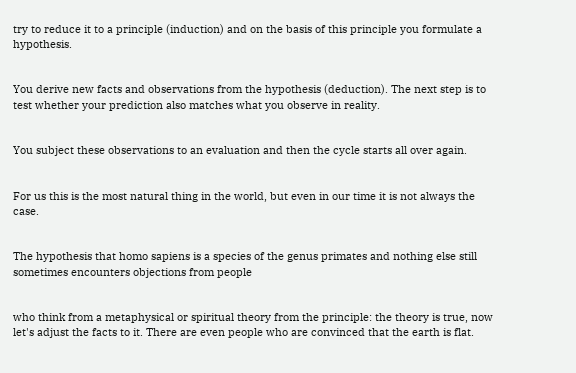try to reduce it to a principle (induction) and on the basis of this principle you formulate a hypothesis.


You derive new facts and observations from the hypothesis (deduction). The next step is to test whether your prediction also matches what you observe in reality.


You subject these observations to an evaluation and then the cycle starts all over again.


For us this is the most natural thing in the world, but even in our time it is not always the case.


The hypothesis that homo sapiens is a species of the genus primates and nothing else still sometimes encounters objections from people


who think from a metaphysical or spiritual theory from the principle: the theory is true, now let's adjust the facts to it. There are even people who are convinced that the earth is flat.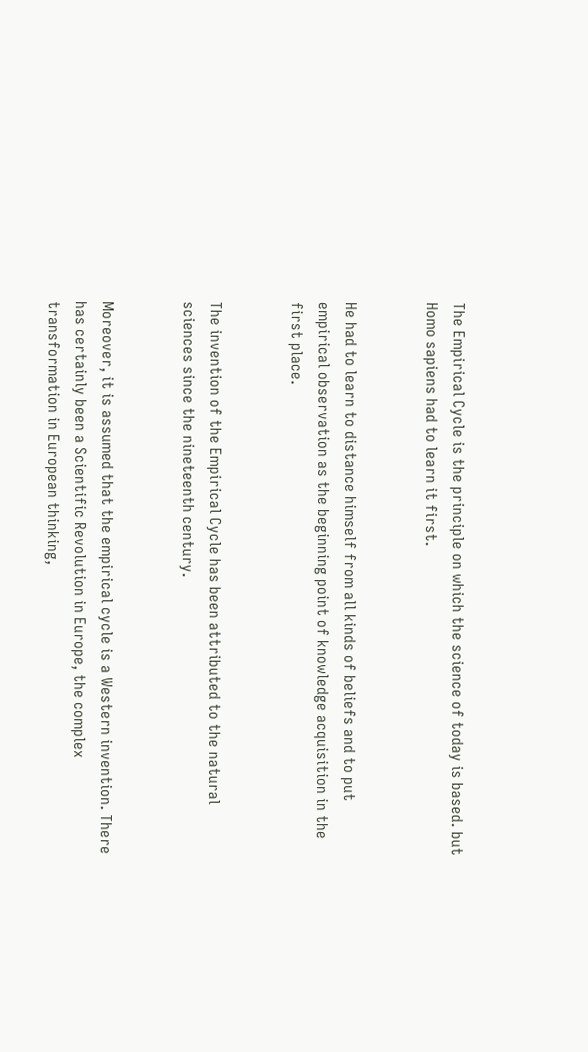The Empirical Cycle is the principle on which the science of today is based. but Homo sapiens had to learn it first.


He had to learn to distance himself from all kinds of beliefs and to put empirical observation as the beginning point of knowledge acquisition in the first place.


The invention of the Empirical Cycle has been attributed to the natural sciences since the nineteenth century.


Moreover, it is assumed that the empirical cycle is a Western invention. There has certainly been a Scientific Revolution in Europe, the complex transformation in European thinking,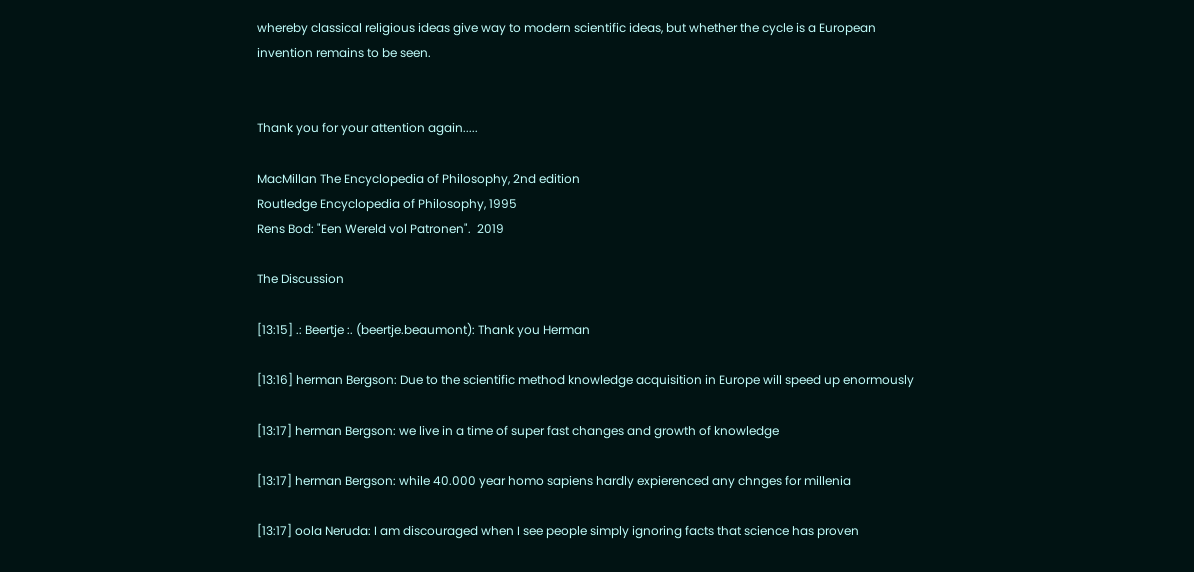whereby classical religious ideas give way to modern scientific ideas, but whether the cycle is a European invention remains to be seen.


Thank you for your attention again.....

MacMillan The Encyclopedia of Philosophy, 2nd edition
Routledge Encyclopedia of Philosophy, 1995
Rens Bod: "Een Wereld vol Patronen".  2019

The Discussion

[13:15] .: Beertje :. (beertje.beaumont): Thank you Herman

[13:16] herman Bergson: Due to the scientific method knowledge acquisition in Europe will speed up enormously

[13:17] herman Bergson: we live in a time of super fast changes and growth of knowledge

[13:17] herman Bergson: while 40.000 year homo sapiens hardly expierenced any chnges for millenia

[13:17] oola Neruda: I am discouraged when I see people simply ignoring facts that science has proven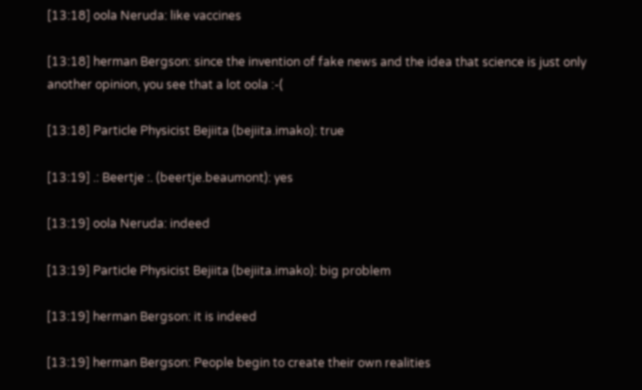[13:18] oola Neruda: like vaccines

[13:18] herman Bergson: since the invention of fake news and the idea that science is just only another opinion, you see that a lot oola :-(

[13:18] Particle Physicist Bejiita (bejiita.imako): true

[13:19] .: Beertje :. (beertje.beaumont): yes

[13:19] oola Neruda: indeed

[13:19] Particle Physicist Bejiita (bejiita.imako): big problem

[13:19] herman Bergson: it is indeed

[13:19] herman Bergson: People begin to create their own realities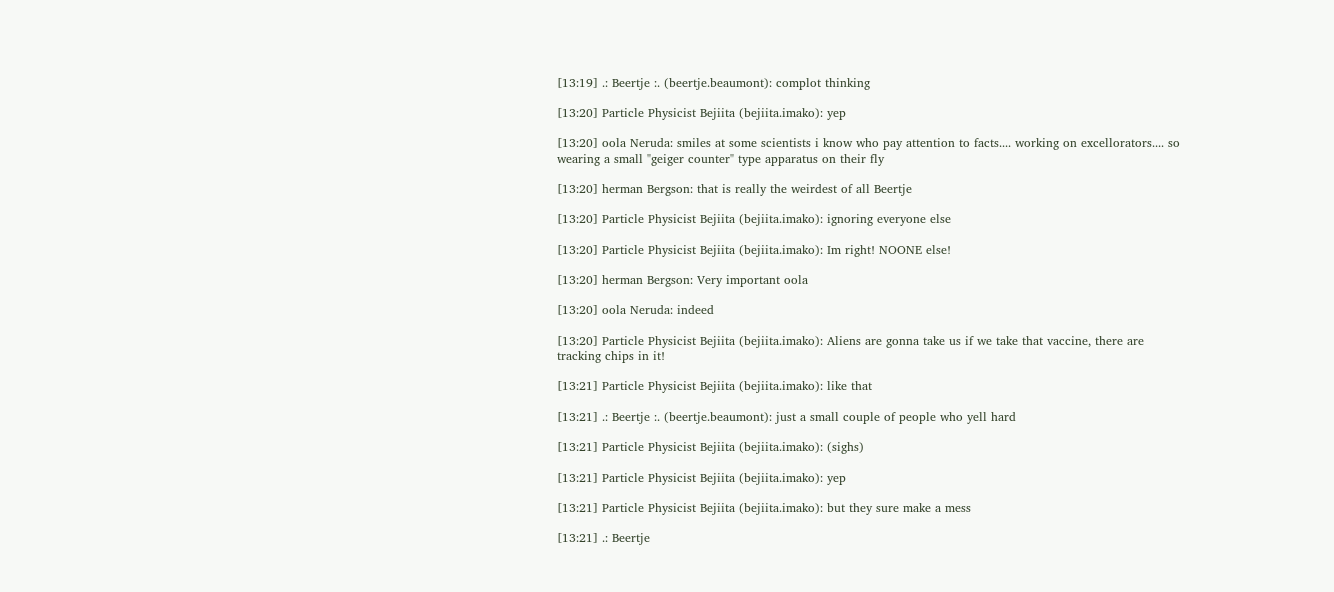[13:19] .: Beertje :. (beertje.beaumont): complot thinking

[13:20] Particle Physicist Bejiita (bejiita.imako): yep

[13:20] oola Neruda: smiles at some scientists i know who pay attention to facts.... working on excellorators.... so wearing a small "geiger counter" type apparatus on their fly

[13:20] herman Bergson: that is really the weirdest of all Beertje

[13:20] Particle Physicist Bejiita (bejiita.imako): ignoring everyone else

[13:20] Particle Physicist Bejiita (bejiita.imako): Im right! NOONE else!

[13:20] herman Bergson: Very important oola

[13:20] oola Neruda: indeed

[13:20] Particle Physicist Bejiita (bejiita.imako): Aliens are gonna take us if we take that vaccine, there are tracking chips in it!

[13:21] Particle Physicist Bejiita (bejiita.imako): like that

[13:21] .: Beertje :. (beertje.beaumont): just a small couple of people who yell hard

[13:21] Particle Physicist Bejiita (bejiita.imako): (sighs)

[13:21] Particle Physicist Bejiita (bejiita.imako): yep

[13:21] Particle Physicist Bejiita (bejiita.imako): but they sure make a mess

[13:21] .: Beertje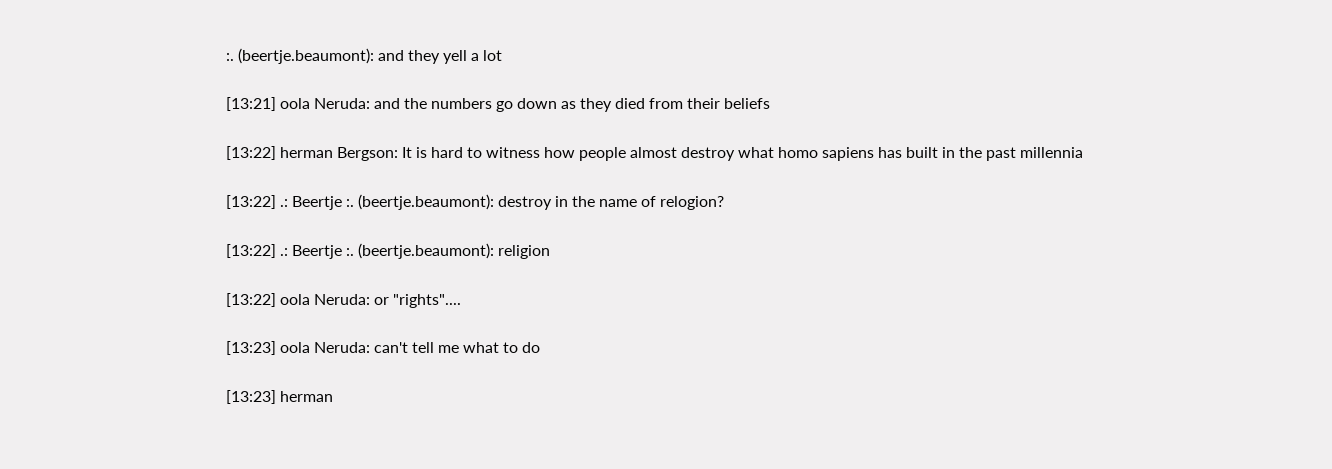:. (beertje.beaumont): and they yell a lot

[13:21] oola Neruda: and the numbers go down as they died from their beliefs

[13:22] herman Bergson: It is hard to witness how people almost destroy what homo sapiens has built in the past millennia

[13:22] .: Beertje :. (beertje.beaumont): destroy in the name of relogion?

[13:22] .: Beertje :. (beertje.beaumont): religion

[13:22] oola Neruda: or "rights"....

[13:23] oola Neruda: can't tell me what to do

[13:23] herman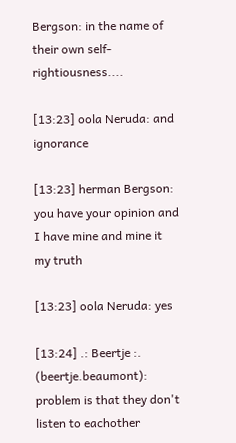Bergson: in the name of their own self-rightiousness....

[13:23] oola Neruda: and ignorance

[13:23] herman Bergson: you have your opinion and I have mine and mine it my truth

[13:23] oola Neruda: yes

[13:24] .: Beertje :. (beertje.beaumont): problem is that they don't listen to eachother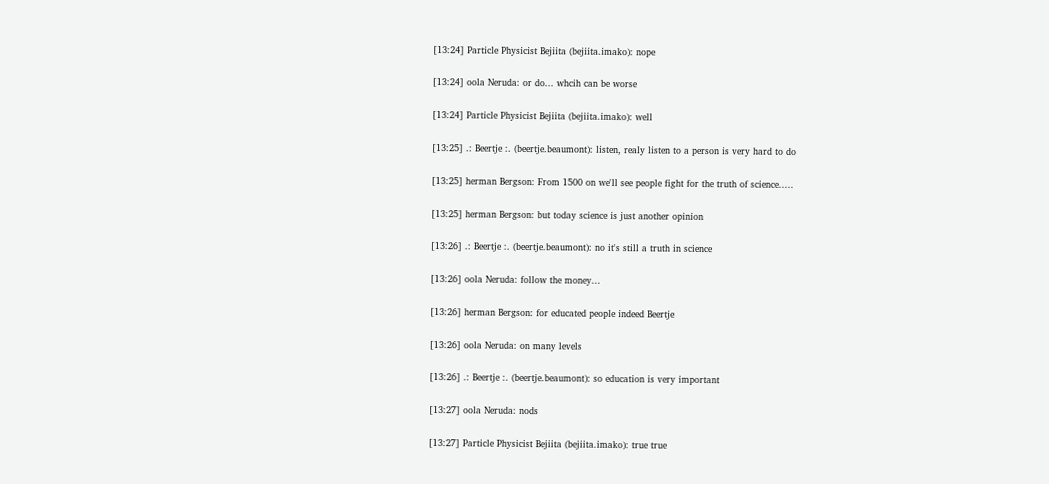[13:24] Particle Physicist Bejiita (bejiita.imako): nope

[13:24] oola Neruda: or do... whcih can be worse

[13:24] Particle Physicist Bejiita (bejiita.imako): well

[13:25] .: Beertje :. (beertje.beaumont): listen, realy listen to a person is very hard to do

[13:25] herman Bergson: From 1500 on we'll see people fight for the truth of science.....

[13:25] herman Bergson: but today science is just another opinion

[13:26] .: Beertje :. (beertje.beaumont): no it's still a truth in science

[13:26] oola Neruda: follow the money...

[13:26] herman Bergson: for educated people indeed Beertje

[13:26] oola Neruda: on many levels

[13:26] .: Beertje :. (beertje.beaumont): so education is very important

[13:27] oola Neruda: nods

[13:27] Particle Physicist Bejiita (bejiita.imako): true true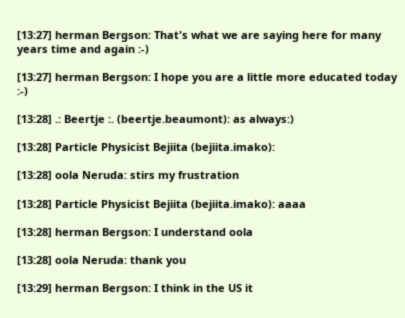[13:27] herman Bergson: That's what we are saying here for many years time and again :-)

[13:27] herman Bergson: I hope you are a little more educated today :-)

[13:28] .: Beertje :. (beertje.beaumont): as always:)

[13:28] Particle Physicist Bejiita (bejiita.imako):

[13:28] oola Neruda: stirs my frustration

[13:28] Particle Physicist Bejiita (bejiita.imako): aaaa

[13:28] herman Bergson: I understand oola

[13:28] oola Neruda: thank you

[13:29] herman Bergson: I think in the US it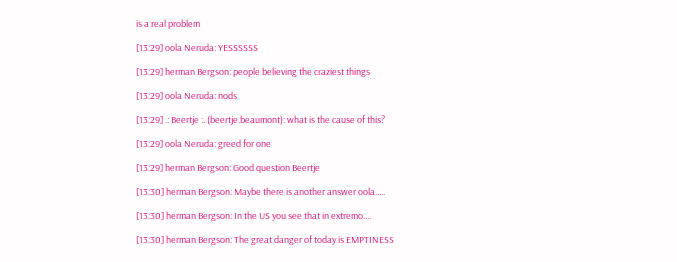is a real problem

[13:29] oola Neruda: YESSSSSS

[13:29] herman Bergson: people believing the craziest things

[13:29] oola Neruda: nods

[13:29] .: Beertje :. (beertje.beaumont): what is the cause of this?

[13:29] oola Neruda: greed for one

[13:29] herman Bergson: Good question Beertje

[13:30] herman Bergson: Maybe there is another answer oola.....

[13:30] herman Bergson: In the US you see that in extremo....

[13:30] herman Bergson: The great danger of today is EMPTINESS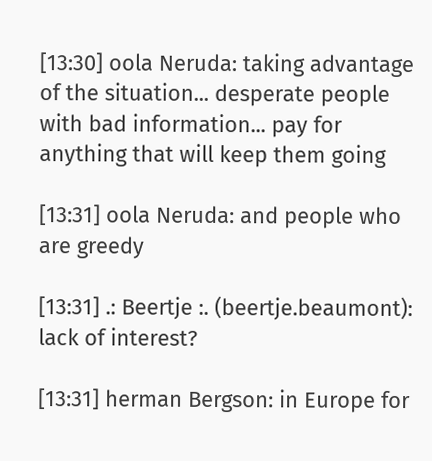[13:30] oola Neruda: taking advantage of the situation... desperate people with bad information... pay for anything that will keep them going

[13:31] oola Neruda: and people who are greedy

[13:31] .: Beertje :. (beertje.beaumont): lack of interest?

[13:31] herman Bergson: in Europe for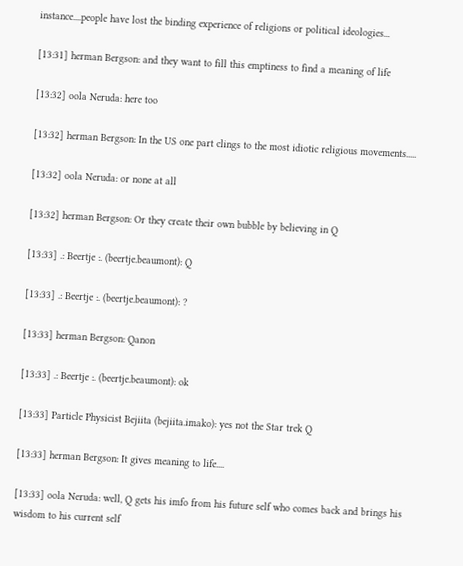instance....people have lost the binding experience of religions or political ideologies...

[13:31] herman Bergson: and they want to fill this emptiness to find a meaning of life

[13:32] oola Neruda: here too

[13:32] herman Bergson: In the US one part clings to the most idiotic religious movements.....

[13:32] oola Neruda: or none at all

[13:32] herman Bergson: Or they create their own bubble by believing in Q

[13:33] .: Beertje :. (beertje.beaumont): Q

[13:33] .: Beertje :. (beertje.beaumont): ?

[13:33] herman Bergson: Qanon

[13:33] .: Beertje :. (beertje.beaumont): ok

[13:33] Particle Physicist Bejiita (bejiita.imako): yes not the Star trek Q

[13:33] herman Bergson: It gives meaning to life....

[13:33] oola Neruda: well, Q gets his imfo from his future self who comes back and brings his wisdom to his current self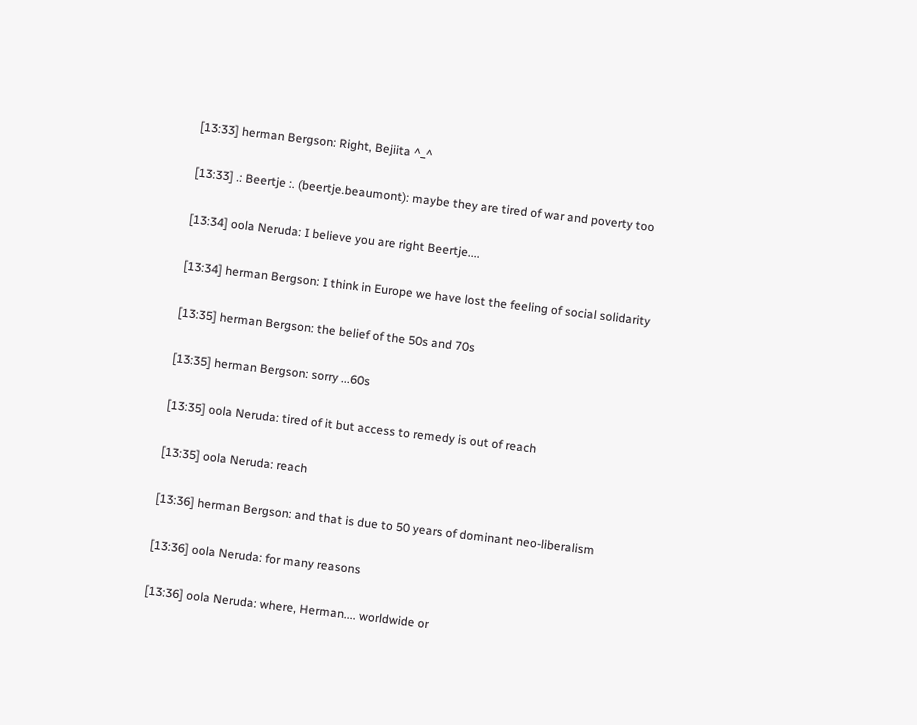[13:33] herman Bergson: Right, Bejiita ^_^

[13:33] .: Beertje :. (beertje.beaumont): maybe they are tired of war and poverty too

[13:34] oola Neruda: I believe you are right Beertje....

[13:34] herman Bergson: I think in Europe we have lost the feeling of social solidarity

[13:35] herman Bergson: the belief of the 50s and 70s

[13:35] herman Bergson: sorry ...60s

[13:35] oola Neruda: tired of it but access to remedy is out of reach

[13:35] oola Neruda: reach

[13:36] herman Bergson: and that is due to 50 years of dominant neo-liberalism

[13:36] oola Neruda: for many reasons

[13:36] oola Neruda: where, Herman.... worldwide or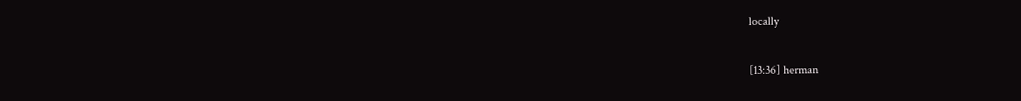locally

[13:36] herman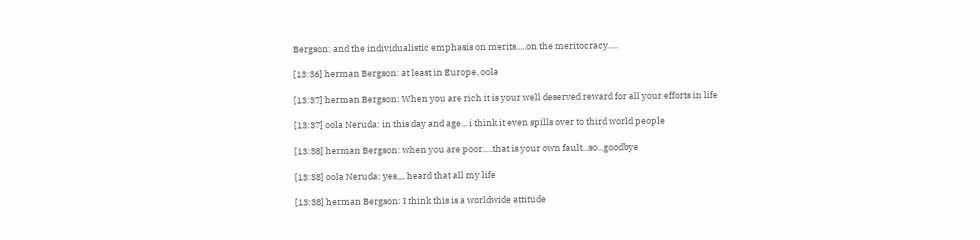Bergson: and the individualistic emphasis on merits.....on the meritocracy.....

[13:36] herman Bergson: at least in Europe, oola

[13:37] herman Bergson: When you are rich it is your well deserved reward for all your efforts in life

[13:37] oola Neruda: in this day and age... i think it even spills over to third world people

[13:38] herman Bergson: when you are poor.....that is your own fault...so...goodbye

[13:38] oola Neruda: yes,,,, heard that all my life

[13:38] herman Bergson: I think this is a worldwide attitude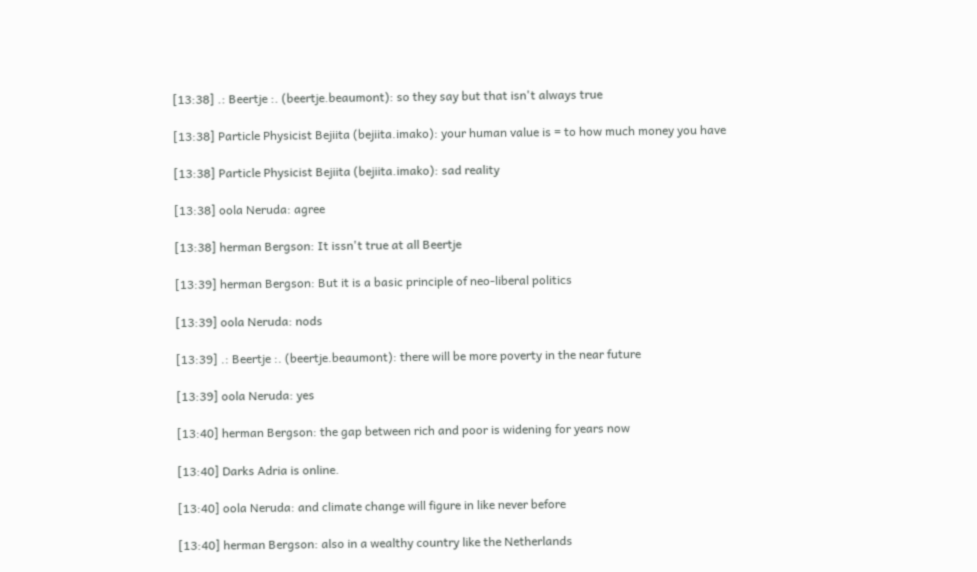[13:38] .: Beertje :. (beertje.beaumont): so they say but that isn't always true

[13:38] Particle Physicist Bejiita (bejiita.imako): your human value is = to how much money you have

[13:38] Particle Physicist Bejiita (bejiita.imako): sad reality

[13:38] oola Neruda: agree

[13:38] herman Bergson: It issn't true at all Beertje

[13:39] herman Bergson: But it is a basic principle of neo-liberal politics

[13:39] oola Neruda: nods

[13:39] .: Beertje :. (beertje.beaumont): there will be more poverty in the near future

[13:39] oola Neruda: yes

[13:40] herman Bergson: the gap between rich and poor is widening for years now

[13:40] Darks Adria is online.

[13:40] oola Neruda: and climate change will figure in like never before

[13:40] herman Bergson: also in a wealthy country like the Netherlands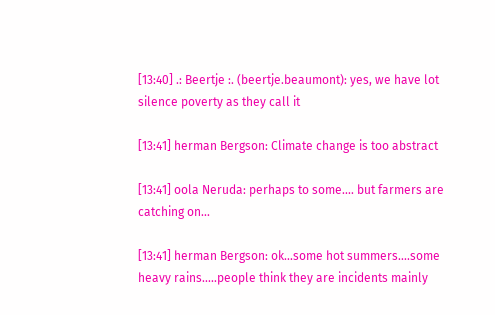[13:40] .: Beertje :. (beertje.beaumont): yes, we have lot silence poverty as they call it

[13:41] herman Bergson: Climate change is too abstract

[13:41] oola Neruda: perhaps to some.... but farmers are catching on...

[13:41] herman Bergson: ok...some hot summers....some heavy rains.....people think they are incidents mainly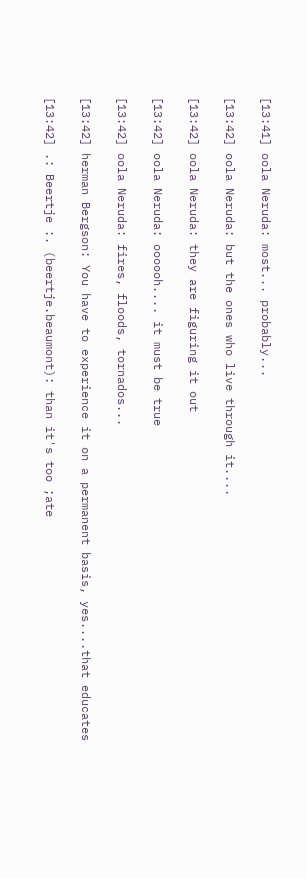[13:41] oola Neruda: most... probably...

[13:42] oola Neruda: but the ones who live through it....

[13:42] oola Neruda: they are figuring it out

[13:42] oola Neruda: oooooh.... it must be true

[13:42] oola Neruda: fires, floods, tornados...

[13:42] herman Bergson: You have to experience it on a permanent basis, yes....that educates

[13:42] .: Beertje :. (beertje.beaumont): than it's too ;ate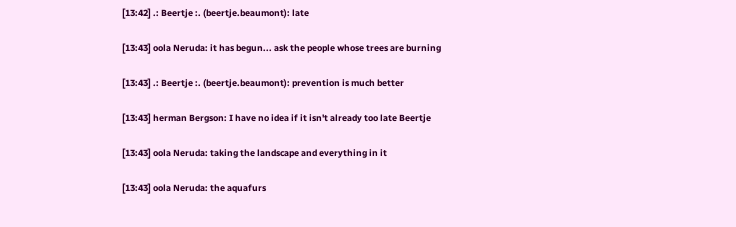[13:42] .: Beertje :. (beertje.beaumont): late

[13:43] oola Neruda: it has begun... ask the people whose trees are burning

[13:43] .: Beertje :. (beertje.beaumont): prevention is much better

[13:43] herman Bergson: I have no idea if it isn't already too late Beertje

[13:43] oola Neruda: taking the landscape and everything in it

[13:43] oola Neruda: the aquafurs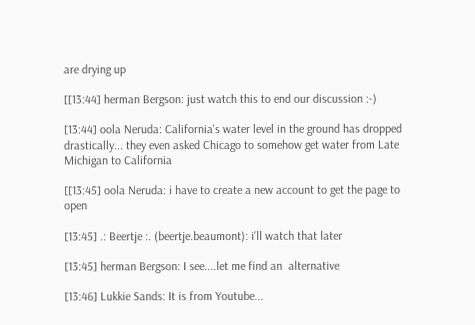are drying up

[[13:44] herman Bergson: just watch this to end our discussion :-)

[13:44] oola Neruda: California's water level in the ground has dropped drastically... they even asked Chicago to somehow get water from Late Michigan to California

[[13:45] oola Neruda: i have to create a new account to get the page to open

[13:45] .: Beertje :. (beertje.beaumont): i'll watch that later

[13:45] herman Bergson: I see....let me find an  alternative

[13:46] Lukkie Sands: It is from Youtube...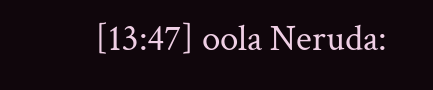[13:47] oola Neruda: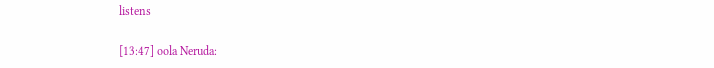listens

[13:47] oola Neruda: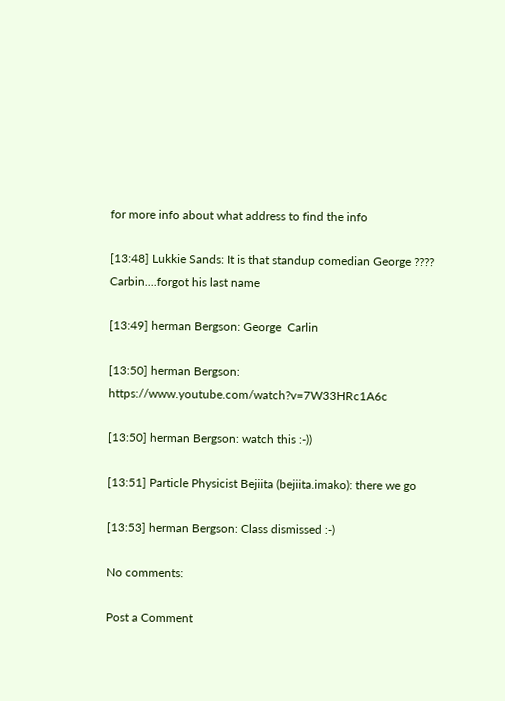for more info about what address to find the info

[13:48] Lukkie Sands: It is that standup comedian George ???? Carbin....forgot his last name

[13:49] herman Bergson: George  Carlin

[13:50] herman Bergson: https://www.youtube.com/watch?v=7W33HRc1A6c

[13:50] herman Bergson: watch this :-))

[13:51] Particle Physicist Bejiita (bejiita.imako): there we go

[13:53] herman Bergson: Class dismissed :-)

No comments:

Post a Comment